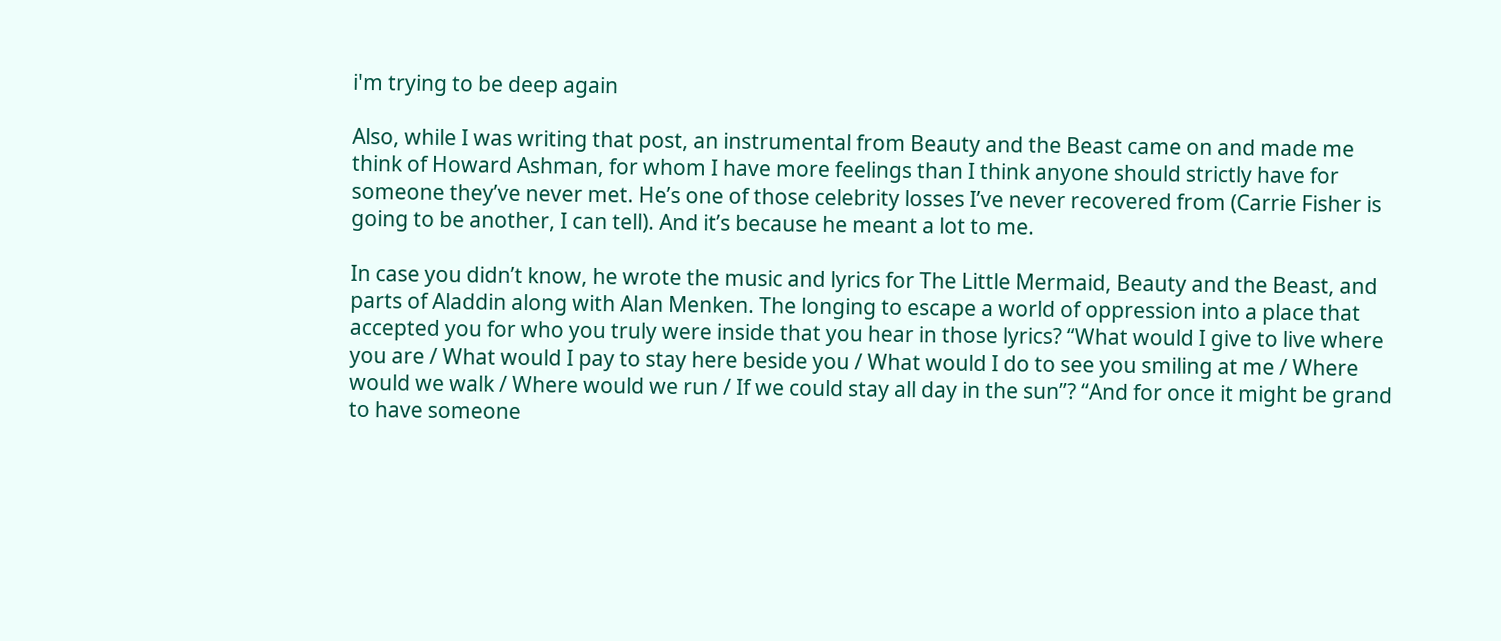i'm trying to be deep again

Also, while I was writing that post, an instrumental from Beauty and the Beast came on and made me think of Howard Ashman, for whom I have more feelings than I think anyone should strictly have for someone they’ve never met. He’s one of those celebrity losses I’ve never recovered from (Carrie Fisher is going to be another, I can tell). And it’s because he meant a lot to me.

In case you didn’t know, he wrote the music and lyrics for The Little Mermaid, Beauty and the Beast, and parts of Aladdin along with Alan Menken. The longing to escape a world of oppression into a place that accepted you for who you truly were inside that you hear in those lyrics? “What would I give to live where you are / What would I pay to stay here beside you / What would I do to see you smiling at me / Where would we walk / Where would we run / If we could stay all day in the sun”? “And for once it might be grand to have someone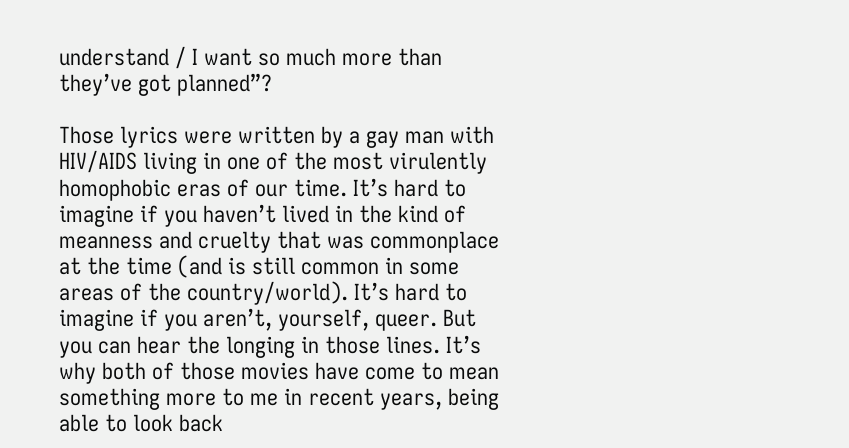understand / I want so much more than they’ve got planned”?

Those lyrics were written by a gay man with HIV/AIDS living in one of the most virulently homophobic eras of our time. It’s hard to imagine if you haven’t lived in the kind of meanness and cruelty that was commonplace at the time (and is still common in some areas of the country/world). It’s hard to imagine if you aren’t, yourself, queer. But you can hear the longing in those lines. It’s why both of those movies have come to mean something more to me in recent years, being able to look back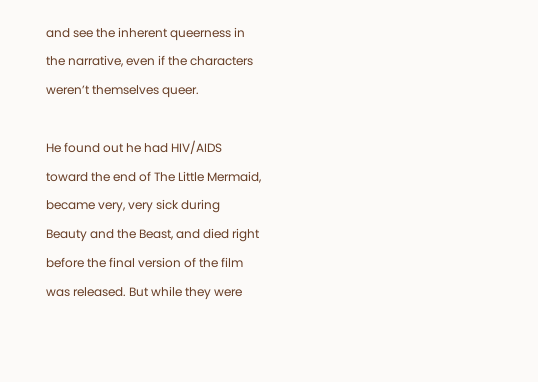and see the inherent queerness in the narrative, even if the characters weren’t themselves queer.

He found out he had HIV/AIDS toward the end of The Little Mermaid, became very, very sick during Beauty and the Beast, and died right before the final version of the film was released. But while they were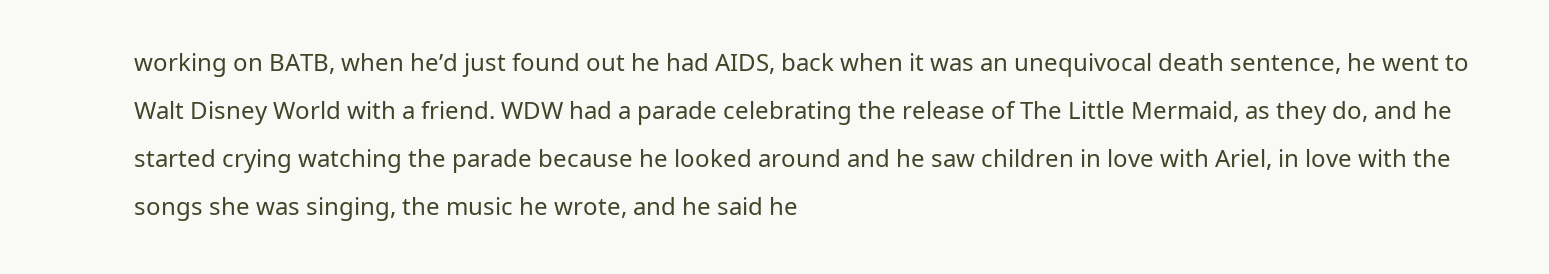working on BATB, when he’d just found out he had AIDS, back when it was an unequivocal death sentence, he went to Walt Disney World with a friend. WDW had a parade celebrating the release of The Little Mermaid, as they do, and he started crying watching the parade because he looked around and he saw children in love with Ariel, in love with the songs she was singing, the music he wrote, and he said he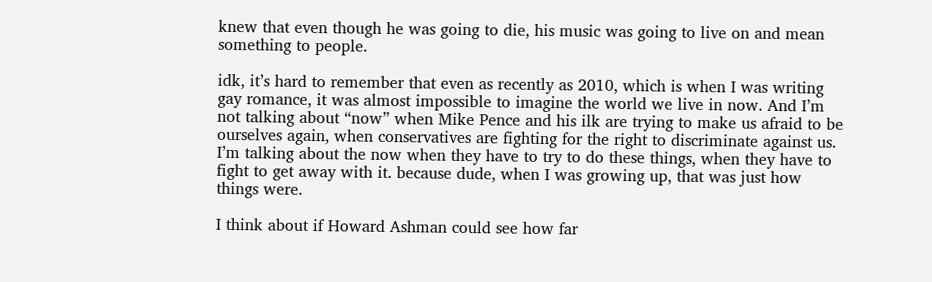knew that even though he was going to die, his music was going to live on and mean something to people.

idk, it’s hard to remember that even as recently as 2010, which is when I was writing gay romance, it was almost impossible to imagine the world we live in now. And I’m not talking about “now” when Mike Pence and his ilk are trying to make us afraid to be ourselves again, when conservatives are fighting for the right to discriminate against us. I’m talking about the now when they have to try to do these things, when they have to fight to get away with it. because dude, when I was growing up, that was just how things were.

I think about if Howard Ashman could see how far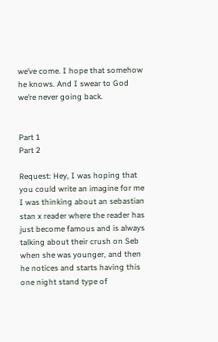we’ve come. I hope that somehow he knows. And I swear to God we’re never going back.


Part 1
Part 2

Request: Hey, I was hoping that you could write an imagine for me I was thinking about an sebastian stan x reader where the reader has just become famous and is always talking about their crush on Seb when she was younger, and then he notices and starts having this one night stand type of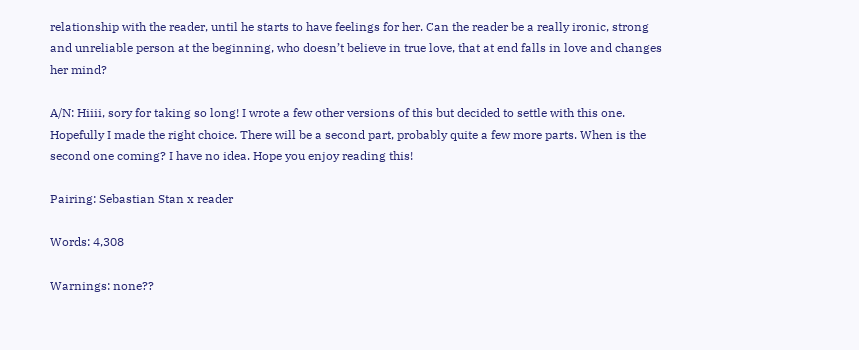relationship with the reader, until he starts to have feelings for her. Can the reader be a really ironic, strong and unreliable person at the beginning, who doesn’t believe in true love, that at end falls in love and changes her mind?

A/N: Hiiii, sory for taking so long! I wrote a few other versions of this but decided to settle with this one. Hopefully I made the right choice. There will be a second part, probably quite a few more parts. When is the second one coming? I have no idea. Hope you enjoy reading this!

Pairing: Sebastian Stan x reader

Words: 4,308

Warnings: none??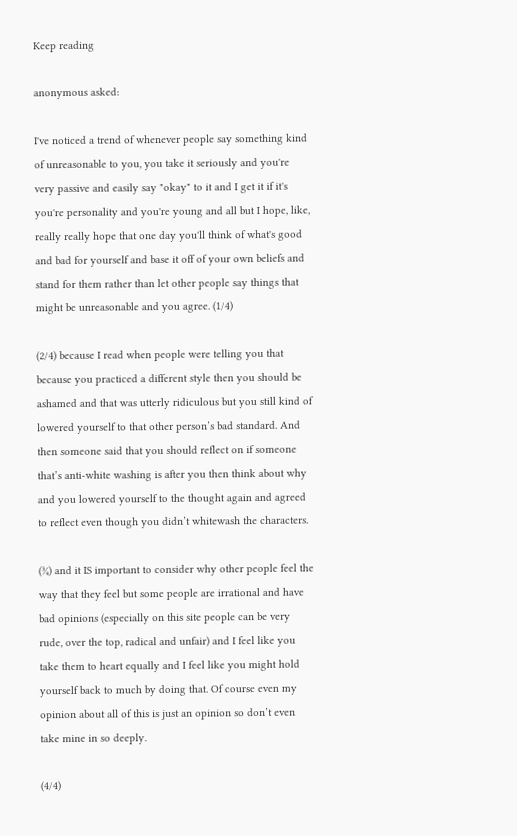Keep reading

anonymous asked:

I've noticed a trend of whenever people say something kind of unreasonable to you, you take it seriously and you're very passive and easily say "okay" to it and I get it if it's you're personality and you're young and all but I hope, like, really really hope that one day you'll think of what's good and bad for yourself and base it off of your own beliefs and stand for them rather than let other people say things that might be unreasonable and you agree. (1/4)

(2/4) because I read when people were telling you that because you practiced a different style then you should be ashamed and that was utterly ridiculous but you still kind of lowered yourself to that other person’s bad standard. And then someone said that you should reflect on if someone that’s anti-white washing is after you then think about why and you lowered yourself to the thought again and agreed to reflect even though you didn’t whitewash the characters.

(¾) and it IS important to consider why other people feel the way that they feel but some people are irrational and have bad opinions (especially on this site people can be very rude, over the top, radical and unfair) and I feel like you take them to heart equally and I feel like you might hold yourself back to much by doing that. Of course even my opinion about all of this is just an opinion so don’t even take mine in so deeply.

(4/4)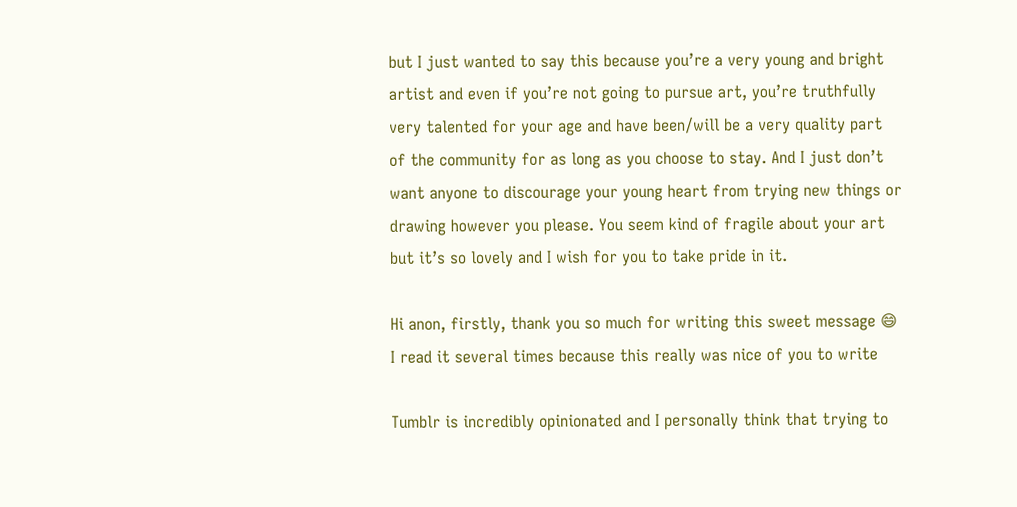but I just wanted to say this because you’re a very young and bright artist and even if you’re not going to pursue art, you’re truthfully very talented for your age and have been/will be a very quality part of the community for as long as you choose to stay. And I just don’t want anyone to discourage your young heart from trying new things or drawing however you please. You seem kind of fragile about your art but it’s so lovely and I wish for you to take pride in it.

Hi anon, firstly, thank you so much for writing this sweet message 😄 I read it several times because this really was nice of you to write

Tumblr is incredibly opinionated and I personally think that trying to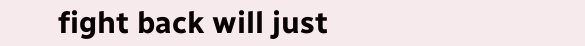fight back will just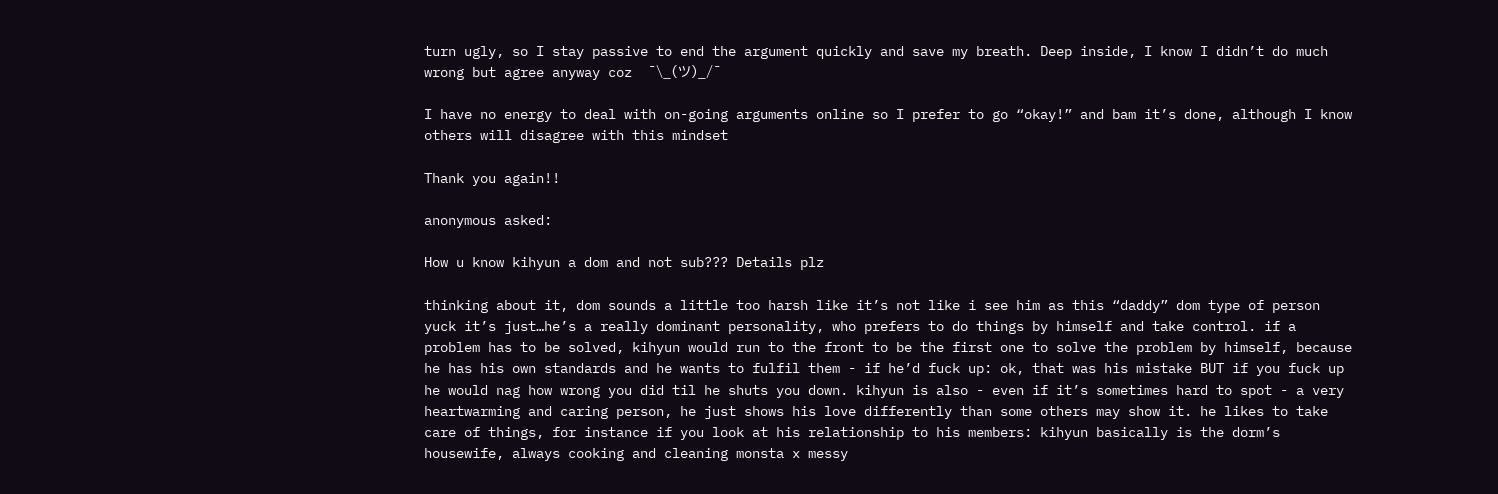turn ugly, so I stay passive to end the argument quickly and save my breath. Deep inside, I know I didn’t do much wrong but agree anyway coz  ¯\_(ツ)_/¯

I have no energy to deal with on-going arguments online so I prefer to go “okay!” and bam it’s done, although I know others will disagree with this mindset

Thank you again!!

anonymous asked:

How u know kihyun a dom and not sub??? Details plz

thinking about it, dom sounds a little too harsh like it’s not like i see him as this “daddy” dom type of person yuck it’s just…he’s a really dominant personality, who prefers to do things by himself and take control. if a problem has to be solved, kihyun would run to the front to be the first one to solve the problem by himself, because he has his own standards and he wants to fulfil them - if he’d fuck up: ok, that was his mistake BUT if you fuck up he would nag how wrong you did til he shuts you down. kihyun is also - even if it’s sometimes hard to spot - a very heartwarming and caring person, he just shows his love differently than some others may show it. he likes to take care of things, for instance if you look at his relationship to his members: kihyun basically is the dorm’s housewife, always cooking and cleaning monsta x messy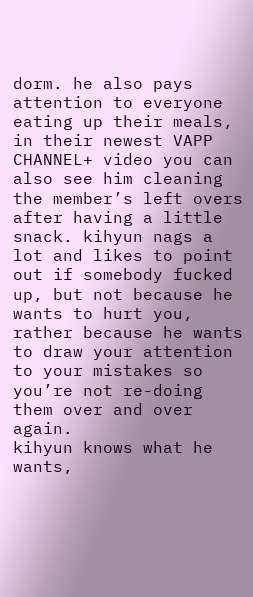dorm. he also pays attention to everyone eating up their meals, in their newest VAPP CHANNEL+ video you can also see him cleaning the member’s left overs after having a little snack. kihyun nags a lot and likes to point out if somebody fucked up, but not because he wants to hurt you, rather because he wants to draw your attention to your mistakes so you’re not re-doing them over and over again.
kihyun knows what he wants,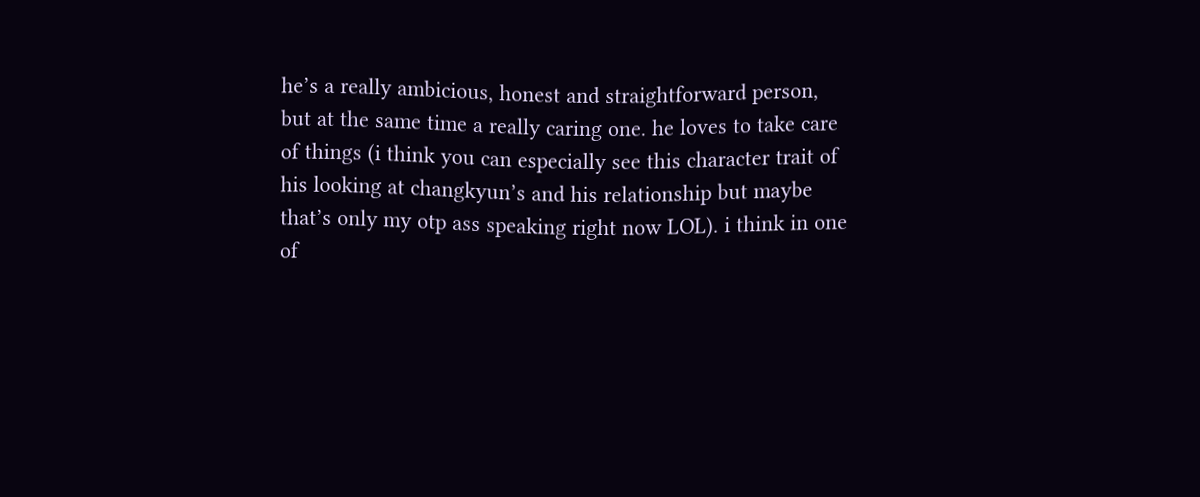he’s a really ambicious, honest and straightforward person, but at the same time a really caring one. he loves to take care of things (i think you can especially see this character trait of his looking at changkyun’s and his relationship but maybe that’s only my otp ass speaking right now LOL). i think in one of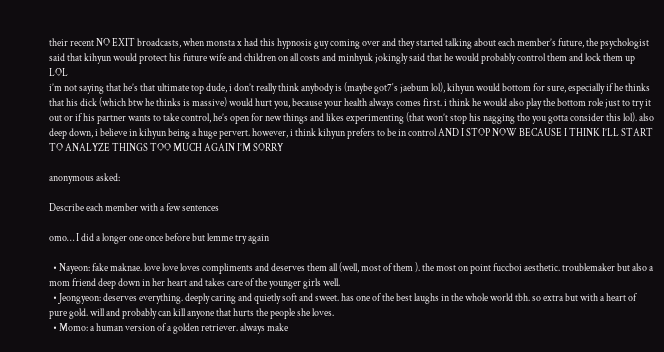their recent NO EXIT broadcasts, when monsta x had this hypnosis guy coming over and they started talking about each member’s future, the psychologist said that kihyun would protect his future wife and children on all costs and minhyuk jokingly said that he would probably control them and lock them up LOL
i’m not saying that he’s that ultimate top dude, i don’t really think anybody is (maybe got7′s jaebum lol), kihyun would bottom for sure, especially if he thinks that his dick (which btw he thinks is massive) would hurt you, because your health always comes first. i think he would also play the bottom role just to try it out or if his partner wants to take control, he’s open for new things and likes experimenting (that won’t stop his nagging tho you gotta consider this lol). also deep down, i believe in kihyun being a huge pervert. however, i think kihyun prefers to be in control AND I STOP NOW BECAUSE I THINK I’LL START TO ANALYZE THINGS TOO MUCH AGAIN I’M SORRY

anonymous asked:

Describe each member with a few sentences

omo… I did a longer one once before but lemme try again

  • Nayeon: fake maknae. love love loves compliments and deserves them all (well, most of them ). the most on point fuccboi aesthetic. troublemaker but also a mom friend deep down in her heart and takes care of the younger girls well.
  • Jeongyeon: deserves everything. deeply caring and quietly soft and sweet. has one of the best laughs in the whole world tbh. so extra but with a heart of pure gold. will and probably can kill anyone that hurts the people she loves.
  • Momo: a human version of a golden retriever. always make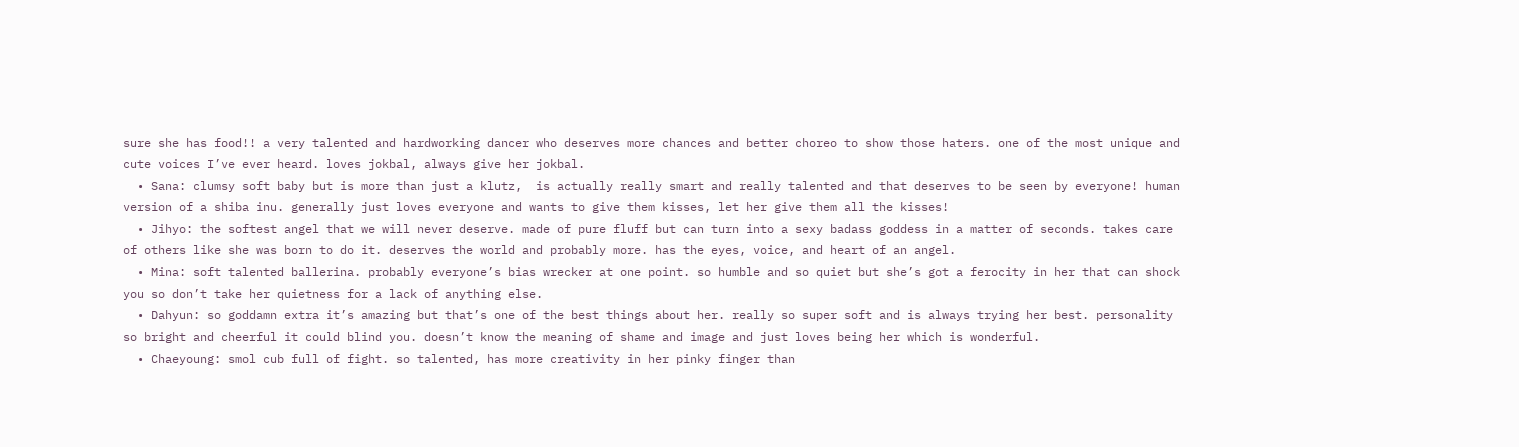sure she has food!! a very talented and hardworking dancer who deserves more chances and better choreo to show those haters. one of the most unique and cute voices I’ve ever heard. loves jokbal, always give her jokbal.
  • Sana: clumsy soft baby but is more than just a klutz,  is actually really smart and really talented and that deserves to be seen by everyone! human version of a shiba inu. generally just loves everyone and wants to give them kisses, let her give them all the kisses!
  • Jihyo: the softest angel that we will never deserve. made of pure fluff but can turn into a sexy badass goddess in a matter of seconds. takes care of others like she was born to do it. deserves the world and probably more. has the eyes, voice, and heart of an angel.
  • Mina: soft talented ballerina. probably everyone’s bias wrecker at one point. so humble and so quiet but she’s got a ferocity in her that can shock you so don’t take her quietness for a lack of anything else.
  • Dahyun: so goddamn extra it’s amazing but that’s one of the best things about her. really so super soft and is always trying her best. personality so bright and cheerful it could blind you. doesn’t know the meaning of shame and image and just loves being her which is wonderful.
  • Chaeyoung: smol cub full of fight. so talented, has more creativity in her pinky finger than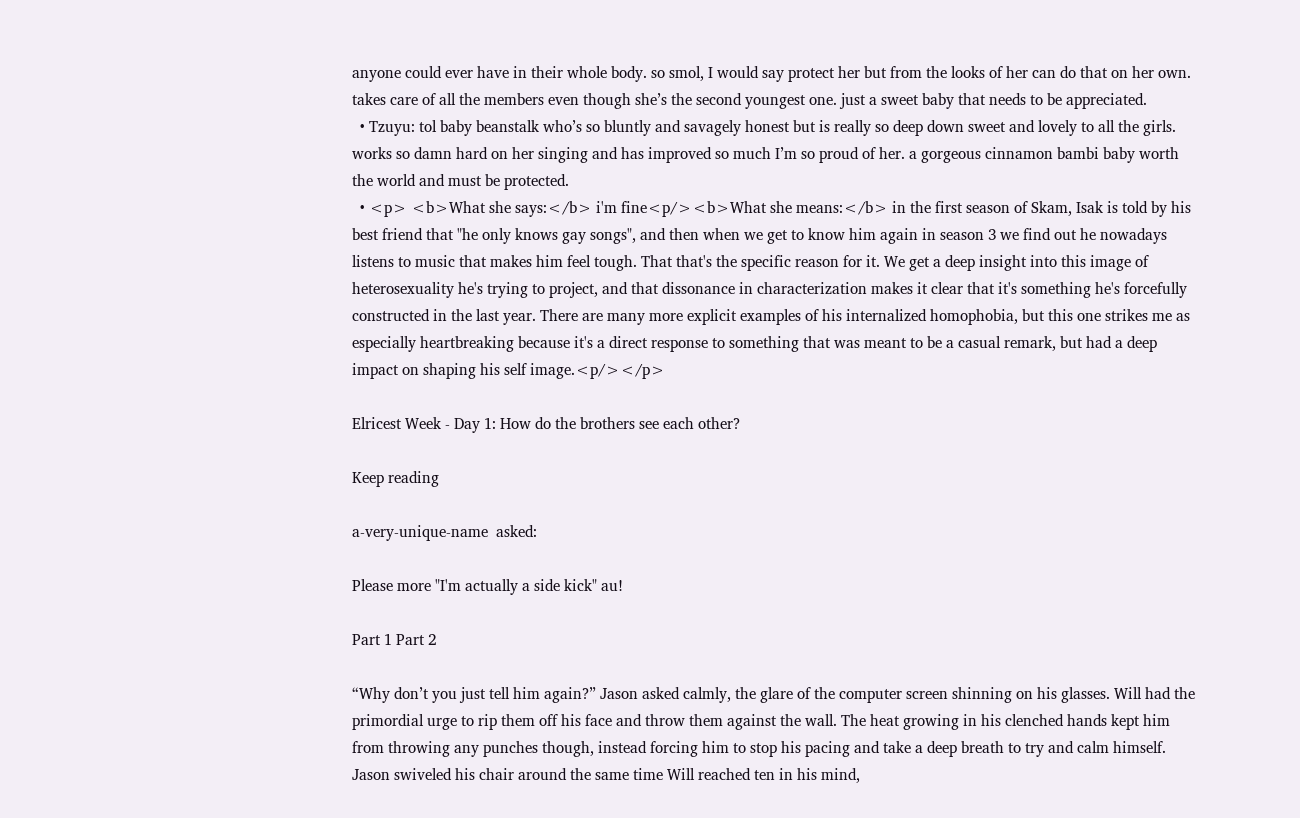anyone could ever have in their whole body. so smol, I would say protect her but from the looks of her can do that on her own. takes care of all the members even though she’s the second youngest one. just a sweet baby that needs to be appreciated.
  • Tzuyu: tol baby beanstalk who’s so bluntly and savagely honest but is really so deep down sweet and lovely to all the girls. works so damn hard on her singing and has improved so much I’m so proud of her. a gorgeous cinnamon bambi baby worth the world and must be protected.
  • <p> <b>What she says:</b> i'm fine<p/><b>What she means:</b> in the first season of Skam, Isak is told by his best friend that "he only knows gay songs", and then when we get to know him again in season 3 we find out he nowadays listens to music that makes him feel tough. That that's the specific reason for it. We get a deep insight into this image of heterosexuality he's trying to project, and that dissonance in characterization makes it clear that it's something he's forcefully constructed in the last year. There are many more explicit examples of his internalized homophobia, but this one strikes me as especially heartbreaking because it's a direct response to something that was meant to be a casual remark, but had a deep impact on shaping his self image.<p/></p>

Elricest Week - Day 1: How do the brothers see each other?

Keep reading

a-very-unique-name  asked:

Please more "I'm actually a side kick" au!

Part 1 Part 2

“Why don’t you just tell him again?” Jason asked calmly, the glare of the computer screen shinning on his glasses. Will had the primordial urge to rip them off his face and throw them against the wall. The heat growing in his clenched hands kept him from throwing any punches though, instead forcing him to stop his pacing and take a deep breath to try and calm himself. Jason swiveled his chair around the same time Will reached ten in his mind,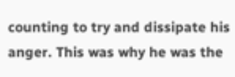counting to try and dissipate his anger. This was why he was the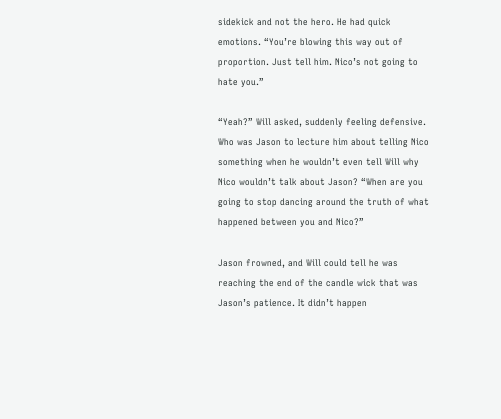sidekick and not the hero. He had quick emotions. “You’re blowing this way out of proportion. Just tell him. Nico’s not going to hate you.”

“Yeah?” Will asked, suddenly feeling defensive. Who was Jason to lecture him about telling Nico something when he wouldn’t even tell Will why Nico wouldn’t talk about Jason? “When are you going to stop dancing around the truth of what happened between you and Nico?”

Jason frowned, and Will could tell he was reaching the end of the candle wick that was Jason’s patience. It didn’t happen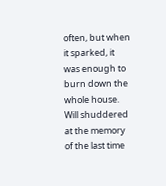often, but when it sparked, it was enough to burn down the whole house. Will shuddered at the memory of the last time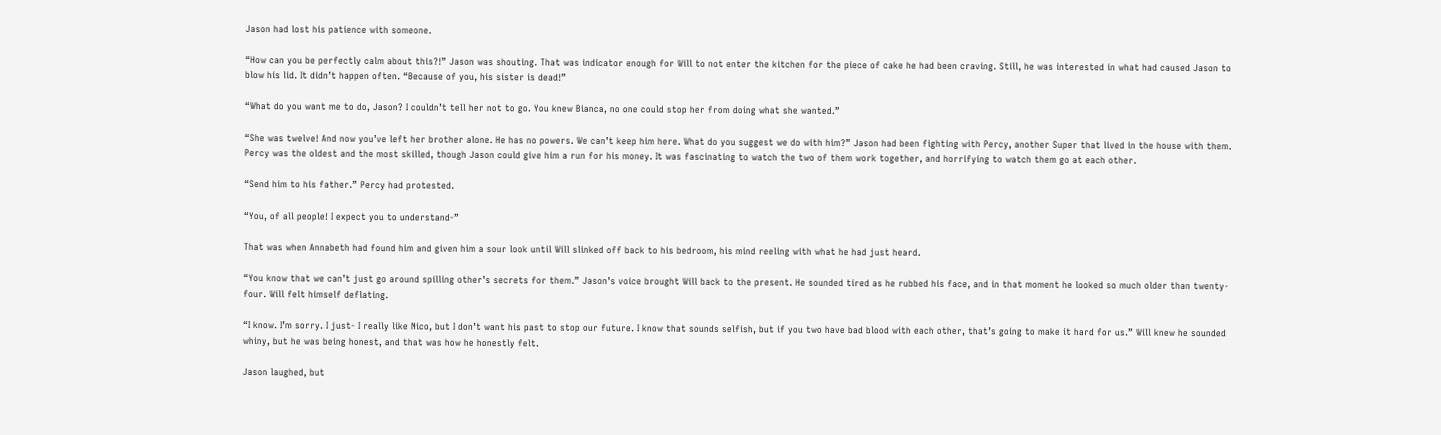Jason had lost his patience with someone.

“How can you be perfectly calm about this?!” Jason was shouting. That was indicator enough for Will to not enter the kitchen for the piece of cake he had been craving. Still, he was interested in what had caused Jason to blow his lid. It didn’t happen often. “Because of you, his sister is dead!”

“What do you want me to do, Jason? I couldn’t tell her not to go. You knew Bianca, no one could stop her from doing what she wanted.”

“She was twelve! And now you’ve left her brother alone. He has no powers. We can’t keep him here. What do you suggest we do with him?” Jason had been fighting with Percy, another Super that lived in the house with them. Percy was the oldest and the most skilled, though Jason could give him a run for his money. It was fascinating to watch the two of them work together, and horrifying to watch them go at each other.

“Send him to his father.” Percy had protested.

“You, of all people! I expect you to understand-”

That was when Annabeth had found him and given him a sour look until Will slinked off back to his bedroom, his mind reeling with what he had just heard.

“You know that we can’t just go around spilling other’s secrets for them.” Jason’s voice brought Will back to the present. He sounded tired as he rubbed his face, and in that moment he looked so much older than twenty-four. Will felt himself deflating.

“I know. I’m sorry. I just- I really like Nico, but I don’t want his past to stop our future. I know that sounds selfish, but if you two have bad blood with each other, that’s going to make it hard for us.” Will knew he sounded whiny, but he was being honest, and that was how he honestly felt.

Jason laughed, but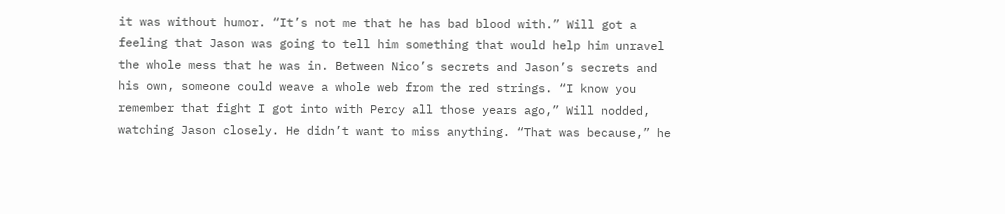it was without humor. “It’s not me that he has bad blood with.” Will got a feeling that Jason was going to tell him something that would help him unravel the whole mess that he was in. Between Nico’s secrets and Jason’s secrets and his own, someone could weave a whole web from the red strings. “I know you remember that fight I got into with Percy all those years ago,” Will nodded, watching Jason closely. He didn’t want to miss anything. “That was because,” he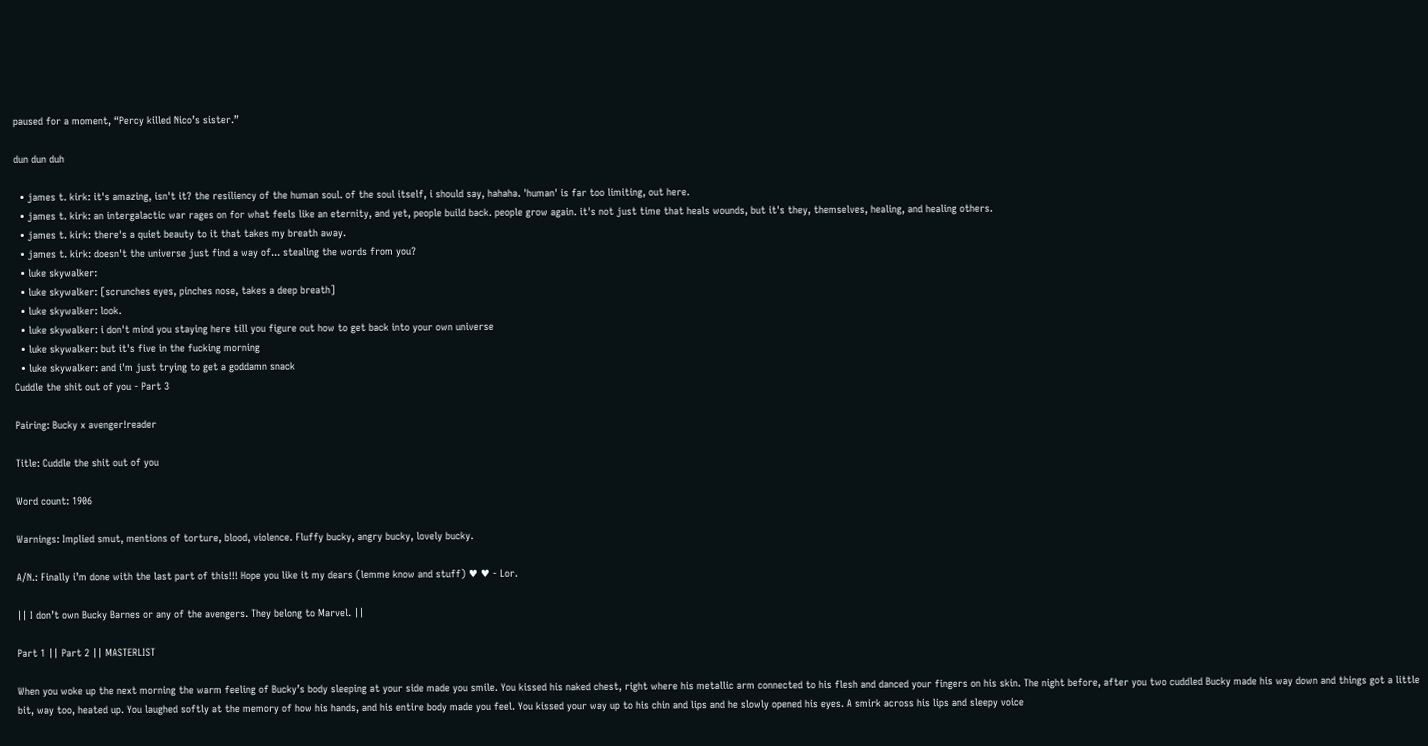paused for a moment, “Percy killed Nico’s sister.”

dun dun duh

  • james t. kirk: it's amazing, isn't it? the resiliency of the human soul. of the soul itself, i should say, hahaha. 'human' is far too limiting, out here.
  • james t. kirk: an intergalactic war rages on for what feels like an eternity, and yet, people build back. people grow again. it's not just time that heals wounds, but it's they, themselves, healing, and healing others.
  • james t. kirk: there's a quiet beauty to it that takes my breath away.
  • james t. kirk: doesn't the universe just find a way of... stealing the words from you?
  • luke skywalker:
  • luke skywalker: [scrunches eyes, pinches nose, takes a deep breath]
  • luke skywalker: look.
  • luke skywalker: i don't mind you staying here till you figure out how to get back into your own universe
  • luke skywalker: but it's five in the fucking morning
  • luke skywalker: and i'm just trying to get a goddamn snack
Cuddle the shit out of you - Part 3

Pairing: Bucky x avenger!reader

Title: Cuddle the shit out of you

Word count: 1906

Warnings: Implied smut, mentions of torture, blood, violence. Fluffy bucky, angry bucky, lovely bucky.

A/N.: Finally i’m done with the last part of this!!! Hope you like it my dears (lemme know and stuff) ♥ ♥ - Lor.

|| I don’t own Bucky Barnes or any of the avengers. They belong to Marvel. ||

Part 1 || Part 2 || MASTERLIST

When you woke up the next morning the warm feeling of Bucky’s body sleeping at your side made you smile. You kissed his naked chest, right where his metallic arm connected to his flesh and danced your fingers on his skin. The night before, after you two cuddled Bucky made his way down and things got a little bit, way too, heated up. You laughed softly at the memory of how his hands, and his entire body made you feel. You kissed your way up to his chin and lips and he slowly opened his eyes. A smirk across his lips and sleepy voice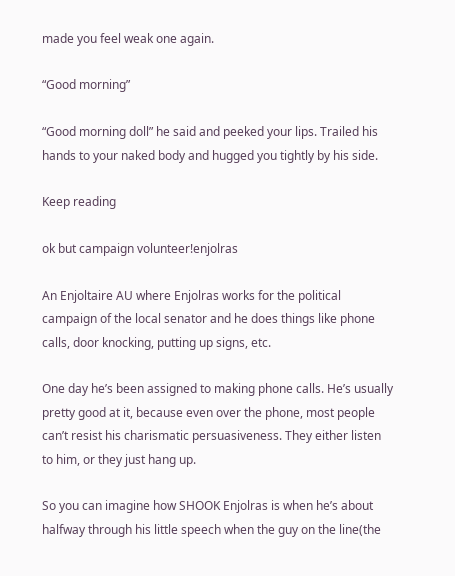made you feel weak one again.

“Good morning”

“Good morning doll” he said and peeked your lips. Trailed his hands to your naked body and hugged you tightly by his side.

Keep reading

ok but campaign volunteer!enjolras

An Enjoltaire AU where Enjolras works for the political campaign of the local senator and he does things like phone calls, door knocking, putting up signs, etc.

One day he’s been assigned to making phone calls. He’s usually pretty good at it, because even over the phone, most people can’t resist his charismatic persuasiveness. They either listen to him, or they just hang up.

So you can imagine how SHOOK Enjolras is when he’s about halfway through his little speech when the guy on the line(the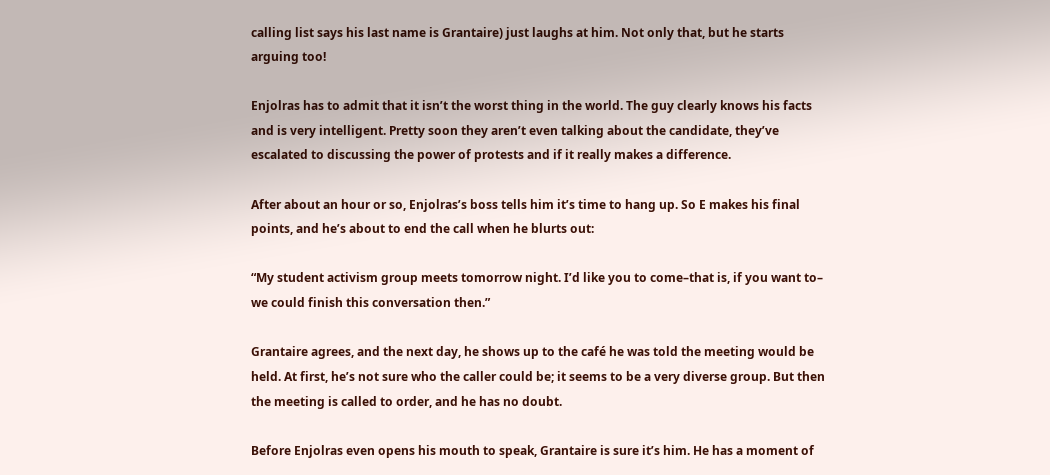calling list says his last name is Grantaire) just laughs at him. Not only that, but he starts arguing too!

Enjolras has to admit that it isn’t the worst thing in the world. The guy clearly knows his facts and is very intelligent. Pretty soon they aren’t even talking about the candidate, they’ve escalated to discussing the power of protests and if it really makes a difference.

After about an hour or so, Enjolras’s boss tells him it’s time to hang up. So E makes his final points, and he’s about to end the call when he blurts out:

“My student activism group meets tomorrow night. I’d like you to come–that is, if you want to– we could finish this conversation then.”

Grantaire agrees, and the next day, he shows up to the café he was told the meeting would be held. At first, he’s not sure who the caller could be; it seems to be a very diverse group. But then the meeting is called to order, and he has no doubt.

Before Enjolras even opens his mouth to speak, Grantaire is sure it’s him. He has a moment of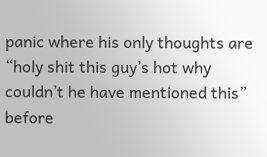panic where his only thoughts are “holy shit this guy’s hot why couldn’t he have mentioned this” before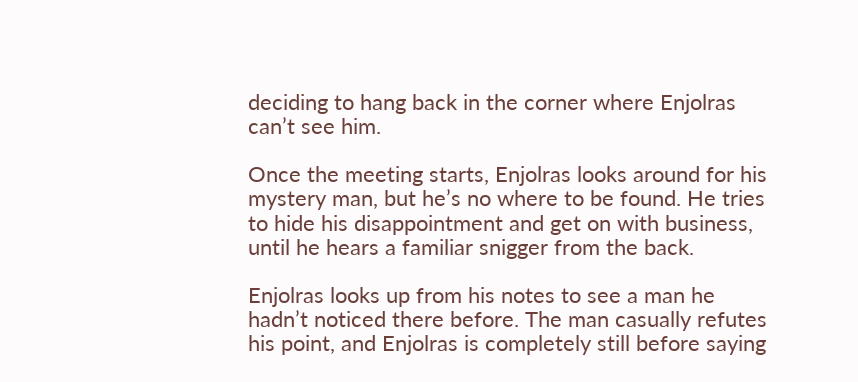deciding to hang back in the corner where Enjolras can’t see him.

Once the meeting starts, Enjolras looks around for his mystery man, but he’s no where to be found. He tries to hide his disappointment and get on with business, until he hears a familiar snigger from the back.

Enjolras looks up from his notes to see a man he hadn’t noticed there before. The man casually refutes his point, and Enjolras is completely still before saying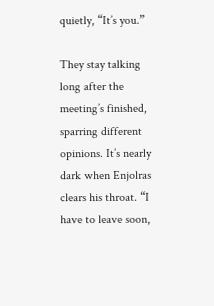quietly, “It’s you.”

They stay talking long after the meeting’s finished, sparring different opinions. It’s nearly dark when Enjolras clears his throat. “I have to leave soon,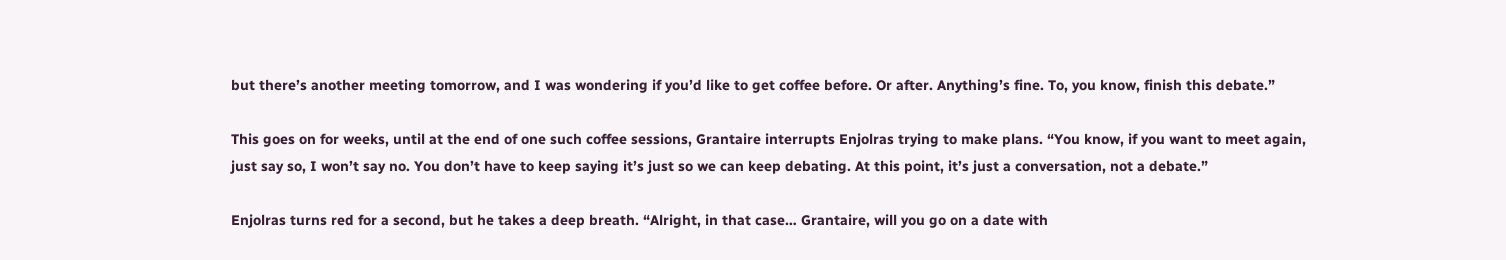but there’s another meeting tomorrow, and I was wondering if you’d like to get coffee before. Or after. Anything’s fine. To, you know, finish this debate.”

This goes on for weeks, until at the end of one such coffee sessions, Grantaire interrupts Enjolras trying to make plans. “You know, if you want to meet again, just say so, I won’t say no. You don’t have to keep saying it’s just so we can keep debating. At this point, it’s just a conversation, not a debate.”

Enjolras turns red for a second, but he takes a deep breath. “Alright, in that case… Grantaire, will you go on a date with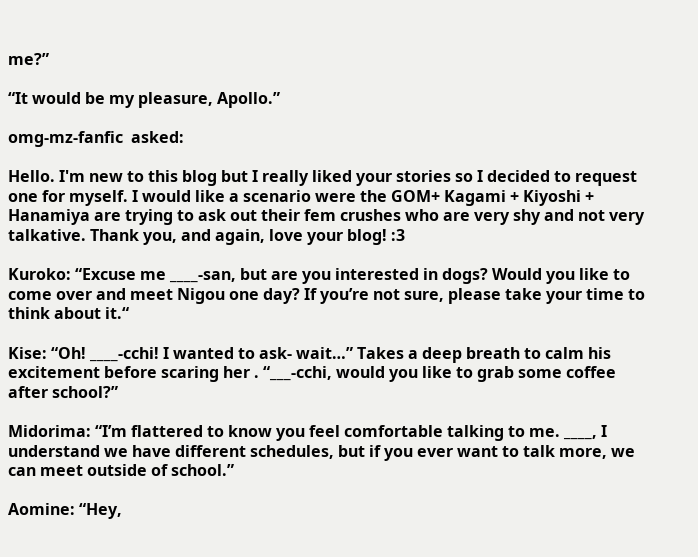me?”

“It would be my pleasure, Apollo.”

omg-mz-fanfic  asked:

Hello. I'm new to this blog but I really liked your stories so I decided to request one for myself. I would like a scenario were the GOM+ Kagami + Kiyoshi + Hanamiya are trying to ask out their fem crushes who are very shy and not very talkative. Thank you, and again, love your blog! :3

Kuroko: “Excuse me ____-san, but are you interested in dogs? Would you like to come over and meet Nigou one day? If you’re not sure, please take your time to think about it.“

Kise: “Oh! ____-cchi! I wanted to ask- wait…” Takes a deep breath to calm his excitement before scaring her . “___-cchi, would you like to grab some coffee after school?”

Midorima: “I’m flattered to know you feel comfortable talking to me. ____, I understand we have different schedules, but if you ever want to talk more, we can meet outside of school.”

Aomine: “Hey,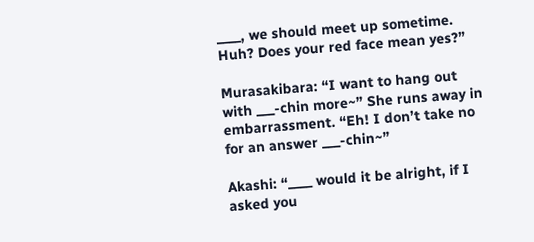____, we should meet up sometime. Huh? Does your red face mean yes?”

Murasakibara: “I want to hang out with ___-chin more~” She runs away in embarrassment. “Eh! I don’t take no for an answer ___-chin~”

Akashi: “____ would it be alright, if I asked you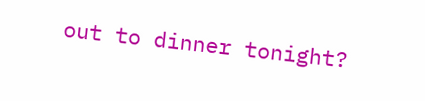out to dinner tonight?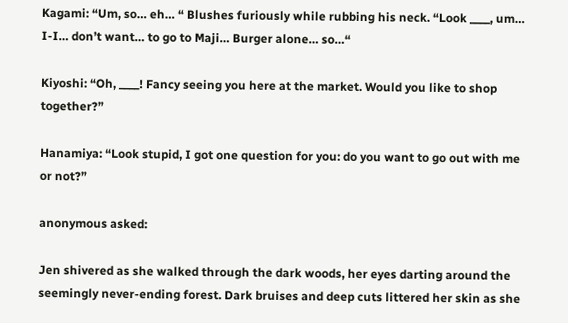Kagami: “Um, so… eh… “ Blushes furiously while rubbing his neck. “Look ____, um… I-I… don’t want… to go to Maji… Burger alone… so…“

Kiyoshi: “Oh, ____! Fancy seeing you here at the market. Would you like to shop together?”

Hanamiya: “Look stupid, I got one question for you: do you want to go out with me or not?”

anonymous asked:

Jen shivered as she walked through the dark woods, her eyes darting around the seemingly never-ending forest. Dark bruises and deep cuts littered her skin as she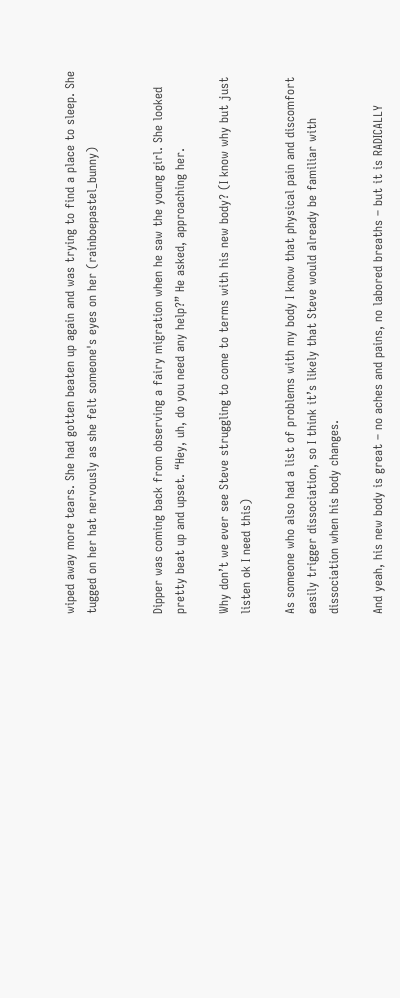wiped away more tears. She had gotten beaten up again and was trying to find a place to sleep. She tugged on her hat nervously as she felt someone's eyes on her (rainboepastel_bunny)


Dipper was coming back from observing a fairy migration when he saw the young girl. She looked pretty beat up and upset. “Hey, uh, do you need any help?” He asked, approaching her.

Why don’t we ever see Steve struggling to come to terms with his new body? (I know why but just listen ok I need this)

As someone who also had a list of problems with my body I know that physical pain and discomfort easily trigger dissociation, so I think it’s likely that Steve would already be familiar with dissociation when his body changes.

And yeah, his new body is great – no aches and pains, no labored breaths – but it is RADICALLY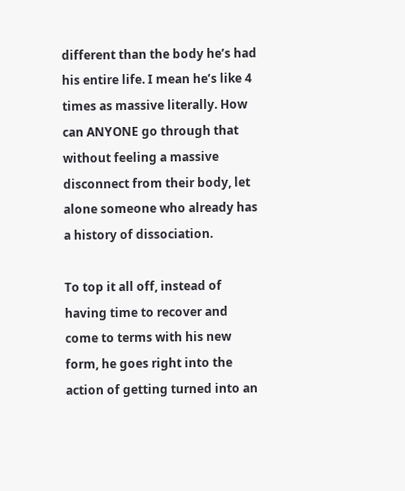different than the body he’s had his entire life. I mean he’s like 4 times as massive literally. How can ANYONE go through that without feeling a massive disconnect from their body, let alone someone who already has a history of dissociation.

To top it all off, instead of having time to recover and come to terms with his new form, he goes right into the action of getting turned into an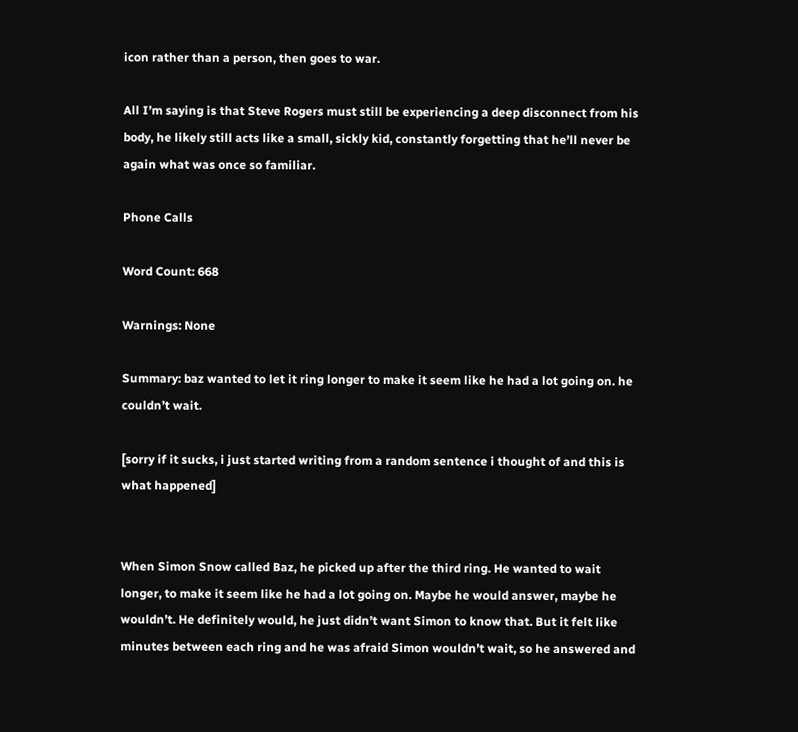icon rather than a person, then goes to war.

All I’m saying is that Steve Rogers must still be experiencing a deep disconnect from his body, he likely still acts like a small, sickly kid, constantly forgetting that he’ll never be again what was once so familiar.

Phone Calls

Word Count: 668

Warnings: None

Summary: baz wanted to let it ring longer to make it seem like he had a lot going on. he couldn’t wait.

[sorry if it sucks, i just started writing from a random sentence i thought of and this is what happened]


When Simon Snow called Baz, he picked up after the third ring. He wanted to wait longer, to make it seem like he had a lot going on. Maybe he would answer, maybe he wouldn’t. He definitely would, he just didn’t want Simon to know that. But it felt like minutes between each ring and he was afraid Simon wouldn’t wait, so he answered and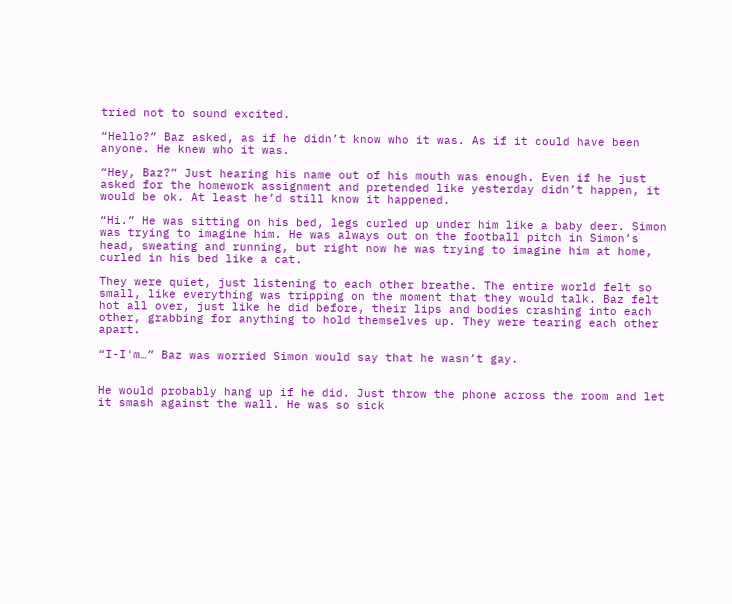tried not to sound excited.

“Hello?” Baz asked, as if he didn’t know who it was. As if it could have been anyone. He knew who it was.

“Hey, Baz?” Just hearing his name out of his mouth was enough. Even if he just asked for the homework assignment and pretended like yesterday didn’t happen, it would be ok. At least he’d still know it happened.

“Hi.” He was sitting on his bed, legs curled up under him like a baby deer. Simon was trying to imagine him. He was always out on the football pitch in Simon’s head, sweating and running, but right now he was trying to imagine him at home, curled in his bed like a cat.

They were quiet, just listening to each other breathe. The entire world felt so small, like everything was tripping on the moment that they would talk. Baz felt hot all over, just like he did before, their lips and bodies crashing into each other, grabbing for anything to hold themselves up. They were tearing each other apart.

“I-I'm…” Baz was worried Simon would say that he wasn’t gay.


He would probably hang up if he did. Just throw the phone across the room and let it smash against the wall. He was so sick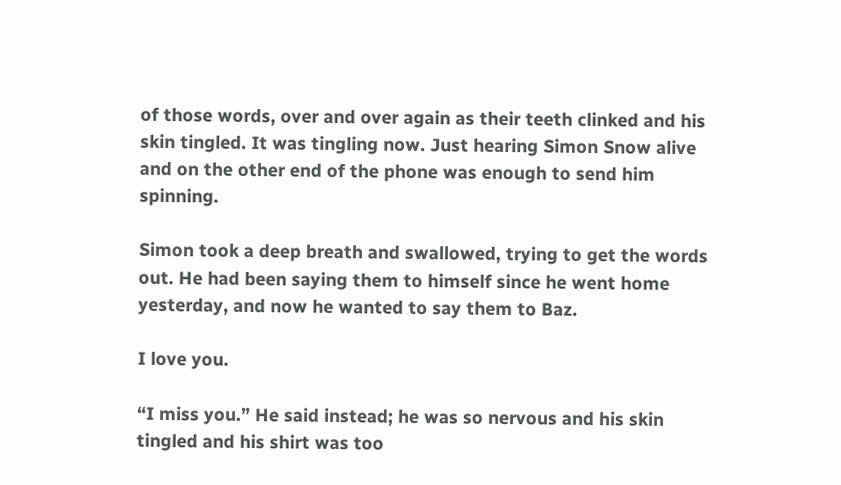of those words, over and over again as their teeth clinked and his skin tingled. It was tingling now. Just hearing Simon Snow alive and on the other end of the phone was enough to send him spinning.

Simon took a deep breath and swallowed, trying to get the words out. He had been saying them to himself since he went home yesterday, and now he wanted to say them to Baz.

I love you.

“I miss you.” He said instead; he was so nervous and his skin tingled and his shirt was too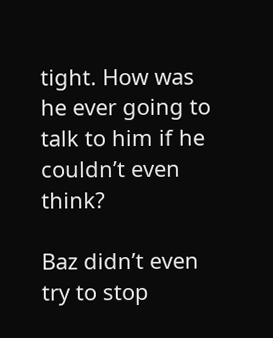tight. How was he ever going to talk to him if he couldn’t even think?

Baz didn’t even try to stop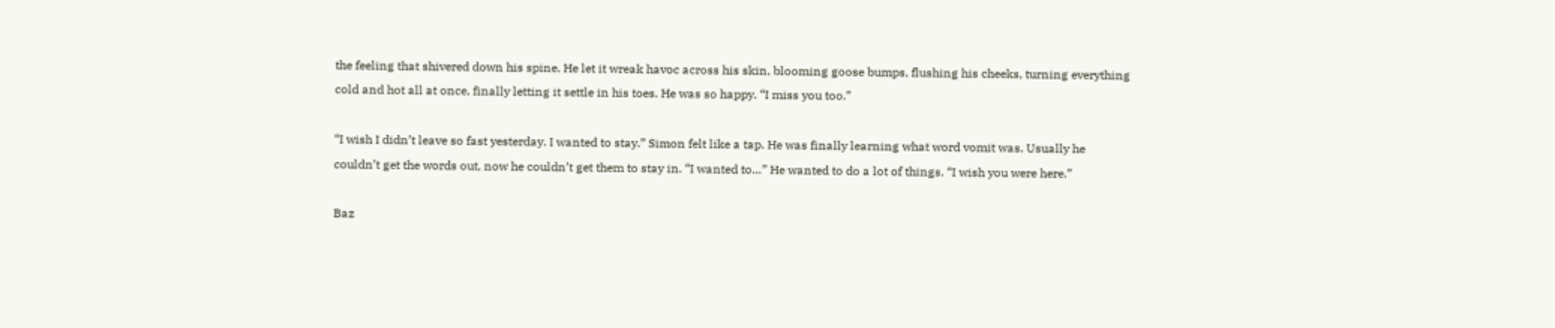the feeling that shivered down his spine. He let it wreak havoc across his skin, blooming goose bumps, flushing his cheeks, turning everything cold and hot all at once, finally letting it settle in his toes. He was so happy. “I miss you too.”

“I wish I didn’t leave so fast yesterday. I wanted to stay.” Simon felt like a tap. He was finally learning what word vomit was. Usually he couldn’t get the words out, now he couldn’t get them to stay in. “I wanted to…” He wanted to do a lot of things. “I wish you were here.”

Baz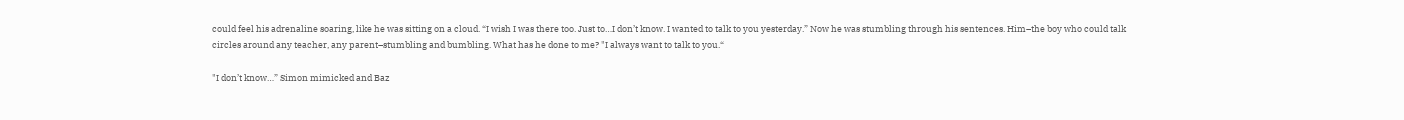could feel his adrenaline soaring, like he was sitting on a cloud. “I wish I was there too. Just to…I don’t know. I wanted to talk to you yesterday.” Now he was stumbling through his sentences. Him–the boy who could talk circles around any teacher, any parent–stumbling and bumbling. What has he done to me? "I always want to talk to you.“

"I don’t know…” Simon mimicked and Baz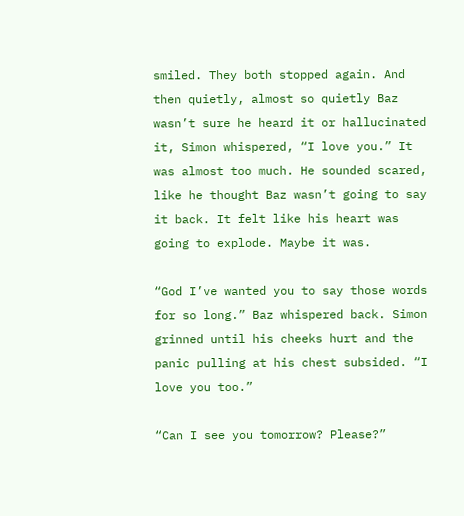smiled. They both stopped again. And then quietly, almost so quietly Baz wasn’t sure he heard it or hallucinated it, Simon whispered, “I love you.” It was almost too much. He sounded scared, like he thought Baz wasn’t going to say it back. It felt like his heart was going to explode. Maybe it was.

“God I’ve wanted you to say those words for so long.” Baz whispered back. Simon grinned until his cheeks hurt and the panic pulling at his chest subsided. “I love you too.”

“Can I see you tomorrow? Please?”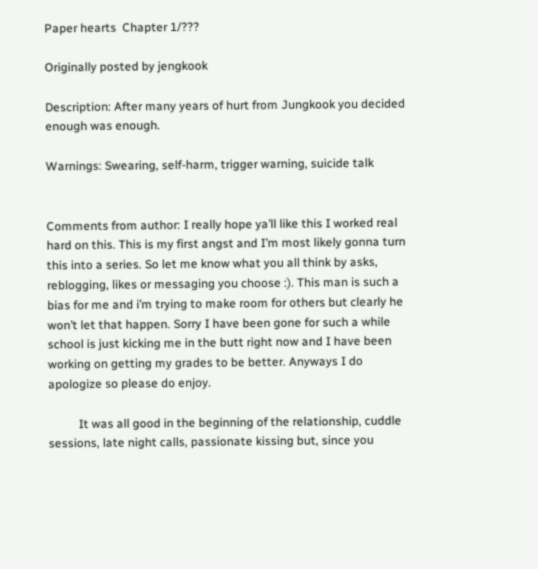Paper hearts  Chapter 1/???

Originally posted by jengkook

Description: After many years of hurt from Jungkook you decided enough was enough.

Warnings: Swearing, self-harm, trigger warning, suicide talk


Comments from author: I really hope ya’ll like this I worked real hard on this. This is my first angst and I’m most likely gonna turn this into a series. So let me know what you all think by asks, reblogging, likes or messaging you choose :). This man is such a bias for me and i’m trying to make room for others but clearly he won’t let that happen. Sorry I have been gone for such a while school is just kicking me in the butt right now and I have been working on getting my grades to be better. Anyways I do apologize so please do enjoy.

          It was all good in the beginning of the relationship, cuddle sessions, late night calls, passionate kissing but, since you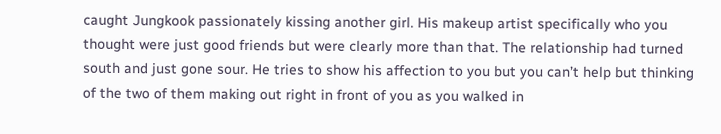caught Jungkook passionately kissing another girl. His makeup artist specifically who you thought were just good friends but were clearly more than that. The relationship had turned south and just gone sour. He tries to show his affection to you but you can’t help but thinking of the two of them making out right in front of you as you walked in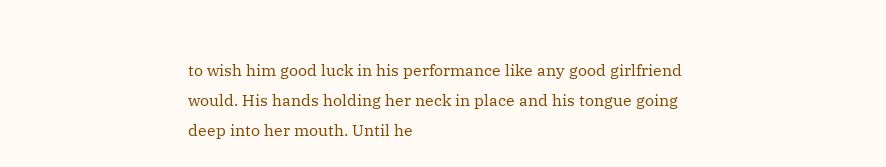to wish him good luck in his performance like any good girlfriend would. His hands holding her neck in place and his tongue going deep into her mouth. Until he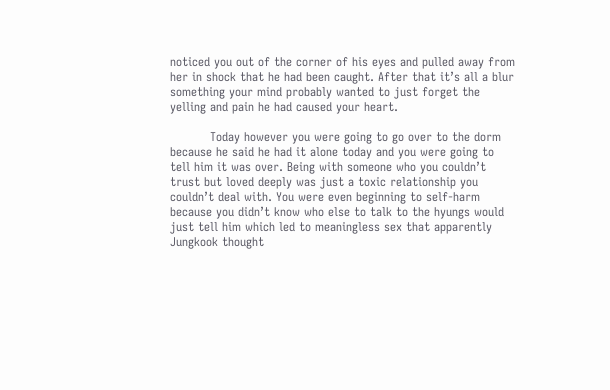noticed you out of the corner of his eyes and pulled away from her in shock that he had been caught. After that it’s all a blur something your mind probably wanted to just forget the yelling and pain he had caused your heart.

          Today however you were going to go over to the dorm because he said he had it alone today and you were going to tell him it was over. Being with someone who you couldn’t trust but loved deeply was just a toxic relationship you couldn’t deal with. You were even beginning to self-harm because you didn’t know who else to talk to the hyungs would just tell him which led to meaningless sex that apparently Jungkook thought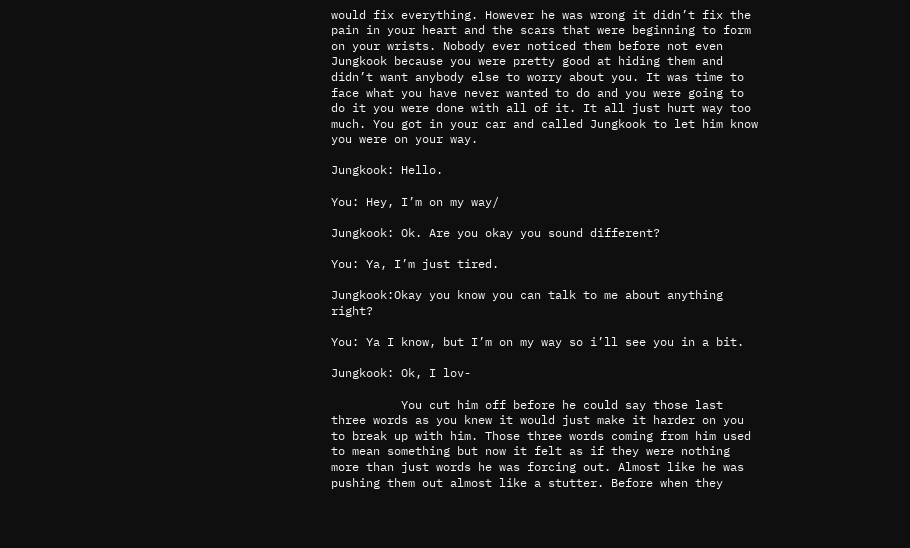would fix everything. However he was wrong it didn’t fix the pain in your heart and the scars that were beginning to form on your wrists. Nobody ever noticed them before not even Jungkook because you were pretty good at hiding them and didn’t want anybody else to worry about you. It was time to face what you have never wanted to do and you were going to do it you were done with all of it. It all just hurt way too much. You got in your car and called Jungkook to let him know you were on your way.

Jungkook: Hello.

You: Hey, I’m on my way/

Jungkook: Ok. Are you okay you sound different?

You: Ya, I’m just tired.

Jungkook:Okay you know you can talk to me about anything right?

You: Ya I know, but I’m on my way so i’ll see you in a bit.

Jungkook: Ok, I lov-

          You cut him off before he could say those last three words as you knew it would just make it harder on you to break up with him. Those three words coming from him used to mean something but now it felt as if they were nothing more than just words he was forcing out. Almost like he was pushing them out almost like a stutter. Before when they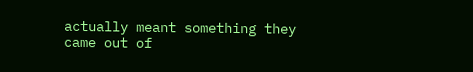actually meant something they came out of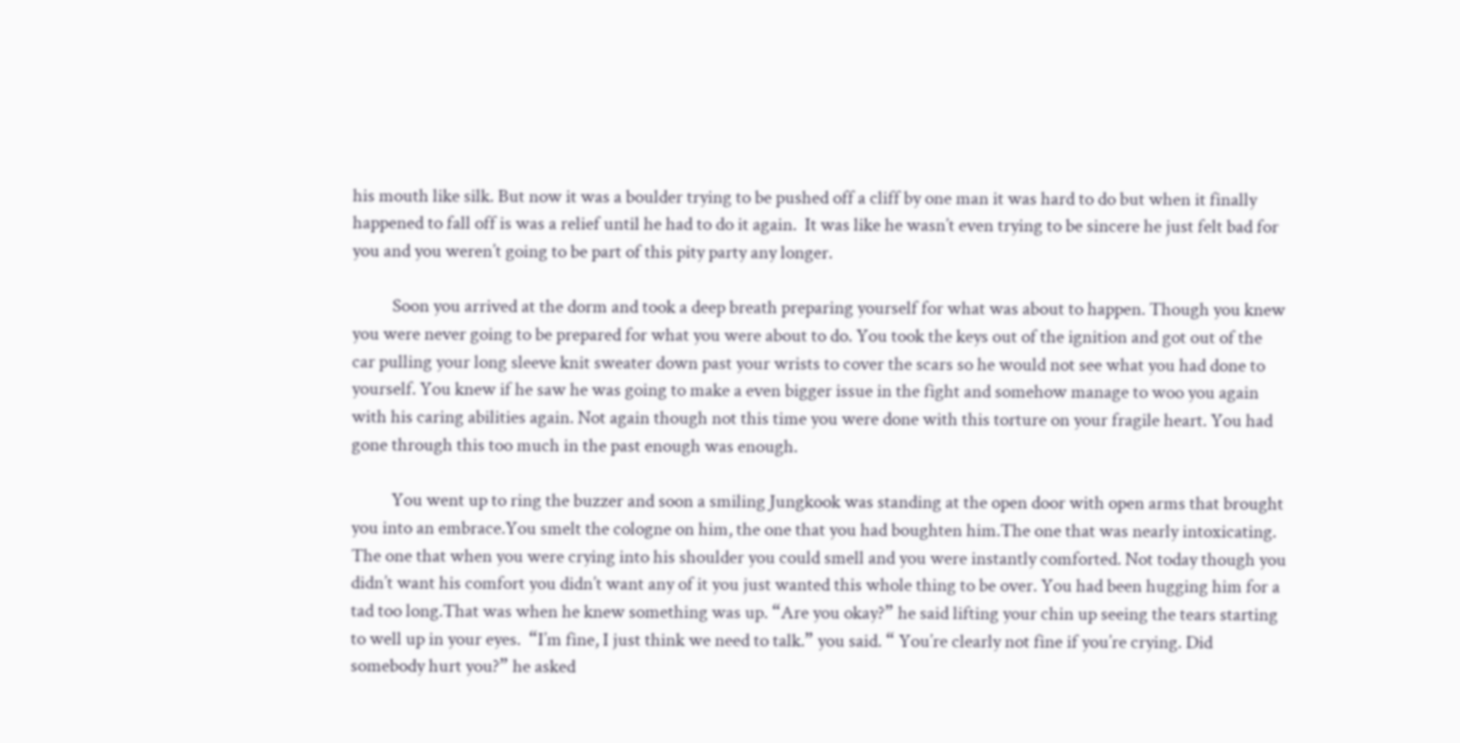his mouth like silk. But now it was a boulder trying to be pushed off a cliff by one man it was hard to do but when it finally happened to fall off is was a relief until he had to do it again.  It was like he wasn’t even trying to be sincere he just felt bad for you and you weren’t going to be part of this pity party any longer.

          Soon you arrived at the dorm and took a deep breath preparing yourself for what was about to happen. Though you knew you were never going to be prepared for what you were about to do. You took the keys out of the ignition and got out of the car pulling your long sleeve knit sweater down past your wrists to cover the scars so he would not see what you had done to yourself. You knew if he saw he was going to make a even bigger issue in the fight and somehow manage to woo you again with his caring abilities again. Not again though not this time you were done with this torture on your fragile heart. You had gone through this too much in the past enough was enough.

          You went up to ring the buzzer and soon a smiling Jungkook was standing at the open door with open arms that brought you into an embrace.You smelt the cologne on him, the one that you had boughten him.The one that was nearly intoxicating. The one that when you were crying into his shoulder you could smell and you were instantly comforted. Not today though you didn’t want his comfort you didn’t want any of it you just wanted this whole thing to be over. You had been hugging him for a tad too long.That was when he knew something was up. “Are you okay?” he said lifting your chin up seeing the tears starting to well up in your eyes.  “I’m fine, I just think we need to talk.” you said. “ You’re clearly not fine if you’re crying. Did somebody hurt you?” he asked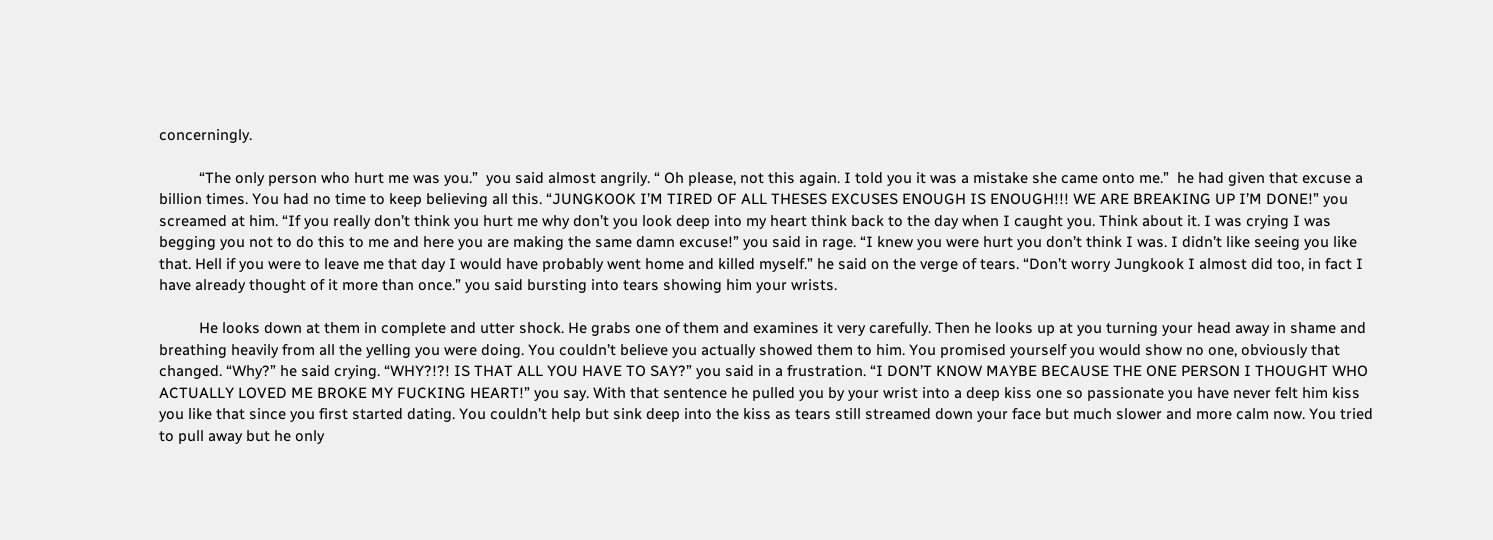concerningly.

          “The only person who hurt me was you.”  you said almost angrily. “ Oh please, not this again. I told you it was a mistake she came onto me.”  he had given that excuse a billion times. You had no time to keep believing all this. “JUNGKOOK I’M TIRED OF ALL THESES EXCUSES ENOUGH IS ENOUGH!!! WE ARE BREAKING UP I’M DONE!” you screamed at him. “If you really don’t think you hurt me why don’t you look deep into my heart think back to the day when I caught you. Think about it. I was crying I was begging you not to do this to me and here you are making the same damn excuse!” you said in rage. “I knew you were hurt you don’t think I was. I didn’t like seeing you like that. Hell if you were to leave me that day I would have probably went home and killed myself.” he said on the verge of tears. “Don’t worry Jungkook I almost did too, in fact I have already thought of it more than once.” you said bursting into tears showing him your wrists.

          He looks down at them in complete and utter shock. He grabs one of them and examines it very carefully. Then he looks up at you turning your head away in shame and breathing heavily from all the yelling you were doing. You couldn’t believe you actually showed them to him. You promised yourself you would show no one, obviously that changed. “Why?” he said crying. “WHY?!?! IS THAT ALL YOU HAVE TO SAY?” you said in a frustration. “I DON’T KNOW MAYBE BECAUSE THE ONE PERSON I THOUGHT WHO ACTUALLY LOVED ME BROKE MY FUCKING HEART!” you say. With that sentence he pulled you by your wrist into a deep kiss one so passionate you have never felt him kiss you like that since you first started dating. You couldn’t help but sink deep into the kiss as tears still streamed down your face but much slower and more calm now. You tried to pull away but he only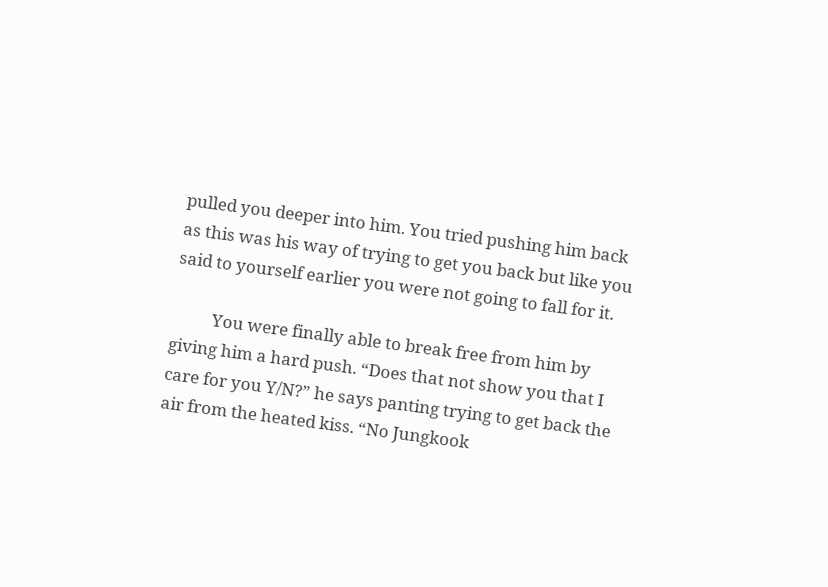pulled you deeper into him. You tried pushing him back as this was his way of trying to get you back but like you said to yourself earlier you were not going to fall for it.

          You were finally able to break free from him by giving him a hard push. “Does that not show you that I care for you Y/N?” he says panting trying to get back the air from the heated kiss. “No Jungkook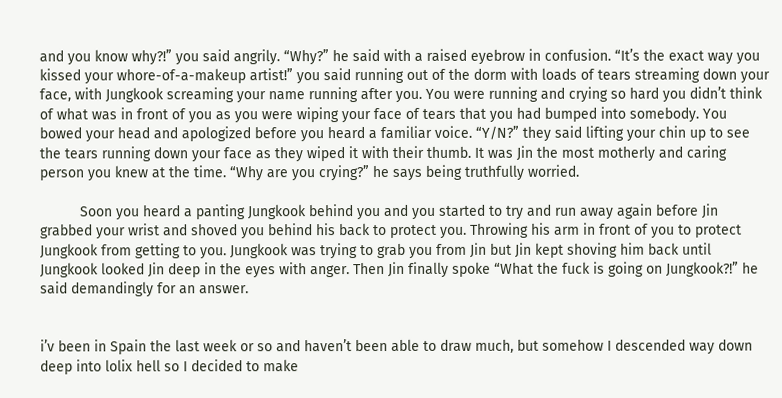and you know why?!” you said angrily. “Why?” he said with a raised eyebrow in confusion. “It’s the exact way you kissed your whore-of-a-makeup artist!” you said running out of the dorm with loads of tears streaming down your face, with Jungkook screaming your name running after you. You were running and crying so hard you didn’t think of what was in front of you as you were wiping your face of tears that you had bumped into somebody. You bowed your head and apologized before you heard a familiar voice. “Y/N?” they said lifting your chin up to see the tears running down your face as they wiped it with their thumb. It was Jin the most motherly and caring person you knew at the time. “Why are you crying?” he says being truthfully worried.

          Soon you heard a panting Jungkook behind you and you started to try and run away again before Jin grabbed your wrist and shoved you behind his back to protect you. Throwing his arm in front of you to protect Jungkook from getting to you. Jungkook was trying to grab you from Jin but Jin kept shoving him back until Jungkook looked Jin deep in the eyes with anger. Then Jin finally spoke “What the fuck is going on Jungkook?!” he said demandingly for an answer.


i’v been in Spain the last week or so and haven’t been able to draw much, but somehow I descended way down deep into lolix hell so I decided to make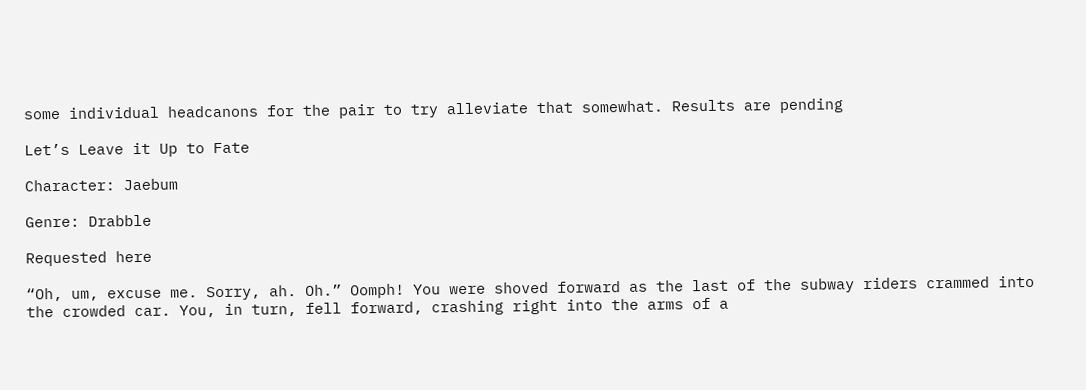some individual headcanons for the pair to try alleviate that somewhat. Results are pending

Let’s Leave it Up to Fate

Character: Jaebum

Genre: Drabble

Requested here

“Oh, um, excuse me. Sorry, ah. Oh.” Oomph! You were shoved forward as the last of the subway riders crammed into the crowded car. You, in turn, fell forward, crashing right into the arms of a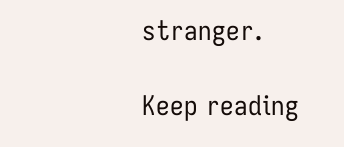stranger.

Keep reading